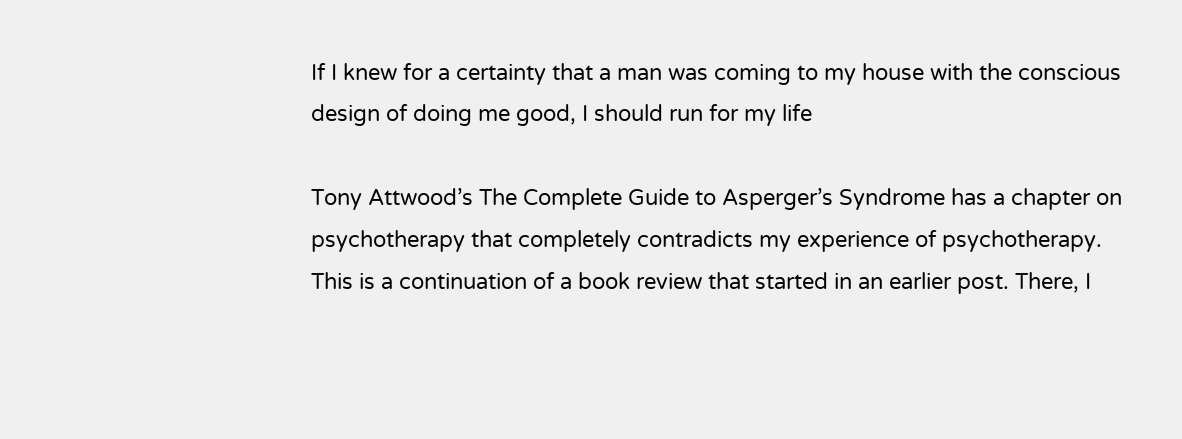If I knew for a certainty that a man was coming to my house with the conscious design of doing me good, I should run for my life

Tony Attwood’s The Complete Guide to Asperger’s Syndrome has a chapter on psychotherapy that completely contradicts my experience of psychotherapy. This is a continuation of a book review that started in an earlier post. There, I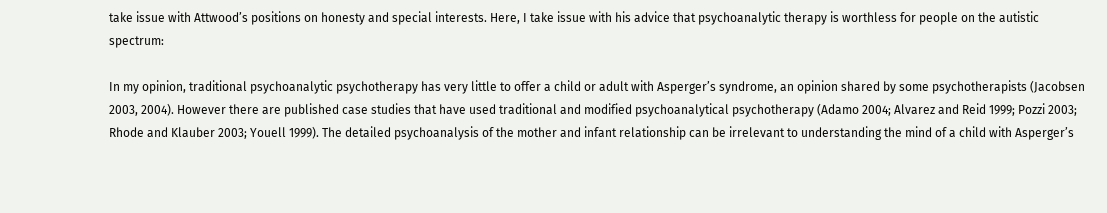take issue with Attwood’s positions on honesty and special interests. Here, I take issue with his advice that psychoanalytic therapy is worthless for people on the autistic spectrum:

In my opinion, traditional psychoanalytic psychotherapy has very little to offer a child or adult with Asperger’s syndrome, an opinion shared by some psychotherapists (Jacobsen 2003, 2004). However there are published case studies that have used traditional and modified psychoanalytical psychotherapy (Adamo 2004; Alvarez and Reid 1999; Pozzi 2003; Rhode and Klauber 2003; Youell 1999). The detailed psychoanalysis of the mother and infant relationship can be irrelevant to understanding the mind of a child with Asperger’s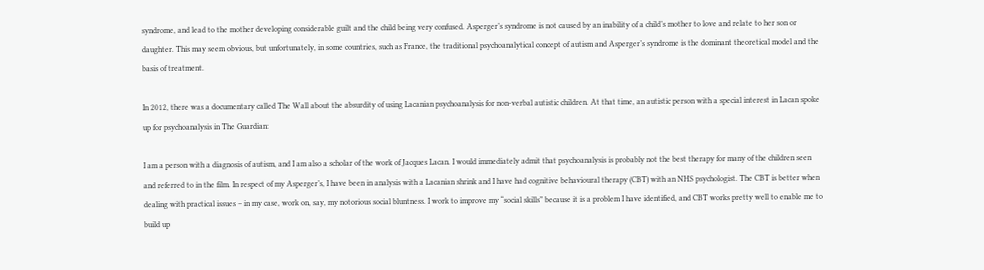syndrome, and lead to the mother developing considerable guilt and the child being very confused. Asperger’s syndrome is not caused by an inability of a child’s mother to love and relate to her son or daughter. This may seem obvious, but unfortunately, in some countries, such as France, the traditional psychoanalytical concept of autism and Asperger’s syndrome is the dominant theoretical model and the basis of treatment.

In 2012, there was a documentary called The Wall about the absurdity of using Lacanian psychoanalysis for non-verbal autistic children. At that time, an autistic person with a special interest in Lacan spoke up for psychoanalysis in The Guardian:

I am a person with a diagnosis of autism, and I am also a scholar of the work of Jacques Lacan. I would immediately admit that psychoanalysis is probably not the best therapy for many of the children seen and referred to in the film. In respect of my Asperger’s, I have been in analysis with a Lacanian shrink and I have had cognitive behavioural therapy (CBT) with an NHS psychologist. The CBT is better when dealing with practical issues – in my case, work on, say, my notorious social bluntness. I work to improve my “social skills” because it is a problem I have identified, and CBT works pretty well to enable me to build up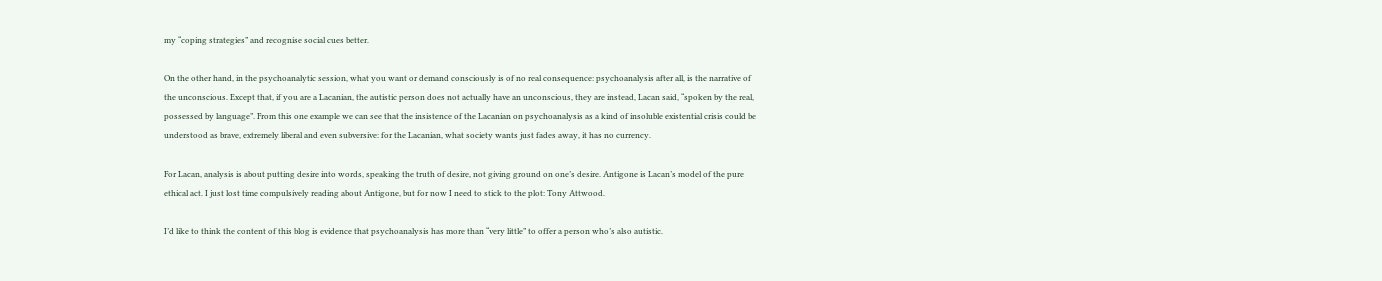my “coping strategies” and recognise social cues better.

On the other hand, in the psychoanalytic session, what you want or demand consciously is of no real consequence: psychoanalysis after all, is the narrative of the unconscious. Except that, if you are a Lacanian, the autistic person does not actually have an unconscious, they are instead, Lacan said, “spoken by the real, possessed by language”. From this one example we can see that the insistence of the Lacanian on psychoanalysis as a kind of insoluble existential crisis could be understood as brave, extremely liberal and even subversive: for the Lacanian, what society wants just fades away, it has no currency.

For Lacan, analysis is about putting desire into words, speaking the truth of desire, not giving ground on one’s desire. Antigone is Lacan’s model of the pure ethical act. I just lost time compulsively reading about Antigone, but for now I need to stick to the plot: Tony Attwood.

I’d like to think the content of this blog is evidence that psychoanalysis has more than “very little” to offer a person who’s also autistic.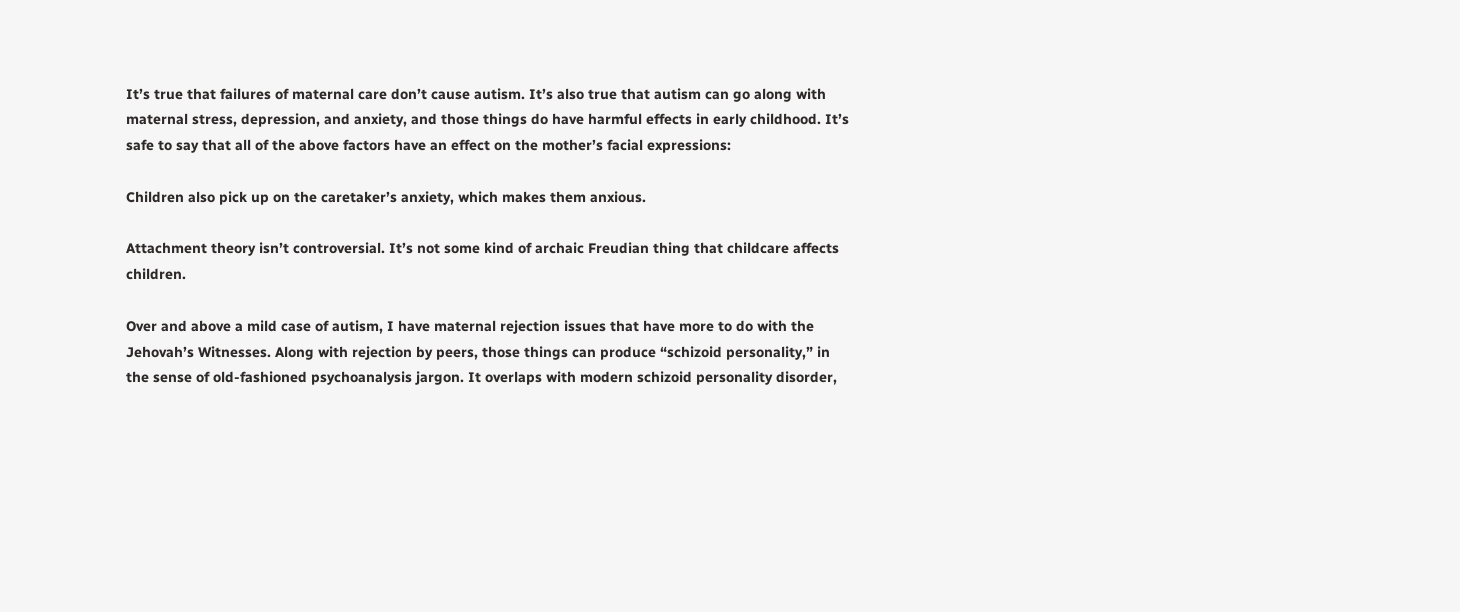It’s true that failures of maternal care don’t cause autism. It’s also true that autism can go along with maternal stress, depression, and anxiety, and those things do have harmful effects in early childhood. It’s safe to say that all of the above factors have an effect on the mother’s facial expressions:

Children also pick up on the caretaker’s anxiety, which makes them anxious.

Attachment theory isn’t controversial. It’s not some kind of archaic Freudian thing that childcare affects children.

Over and above a mild case of autism, I have maternal rejection issues that have more to do with the Jehovah’s Witnesses. Along with rejection by peers, those things can produce “schizoid personality,” in the sense of old-fashioned psychoanalysis jargon. It overlaps with modern schizoid personality disorder,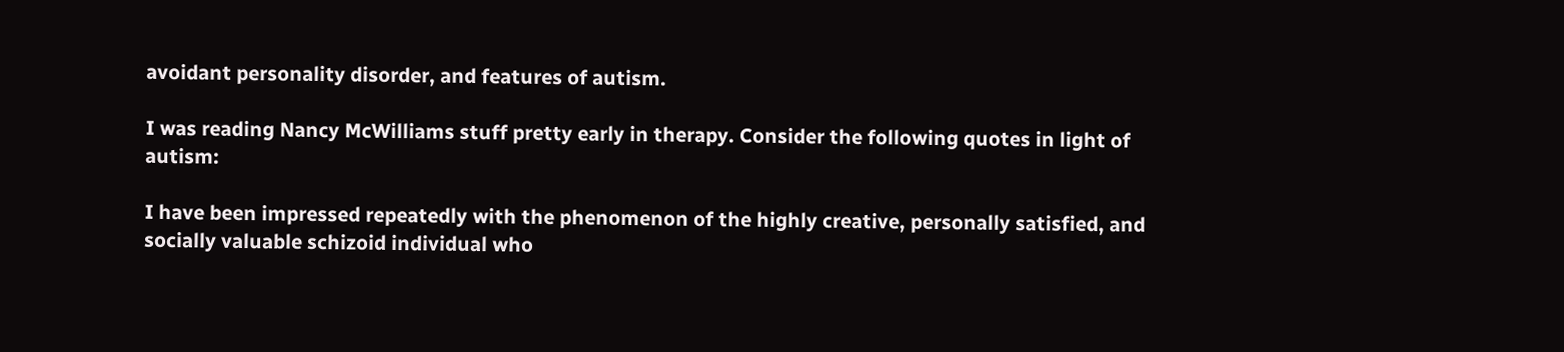avoidant personality disorder, and features of autism.

I was reading Nancy McWilliams stuff pretty early in therapy. Consider the following quotes in light of autism:

I have been impressed repeatedly with the phenomenon of the highly creative, personally satisfied, and socially valuable schizoid individual who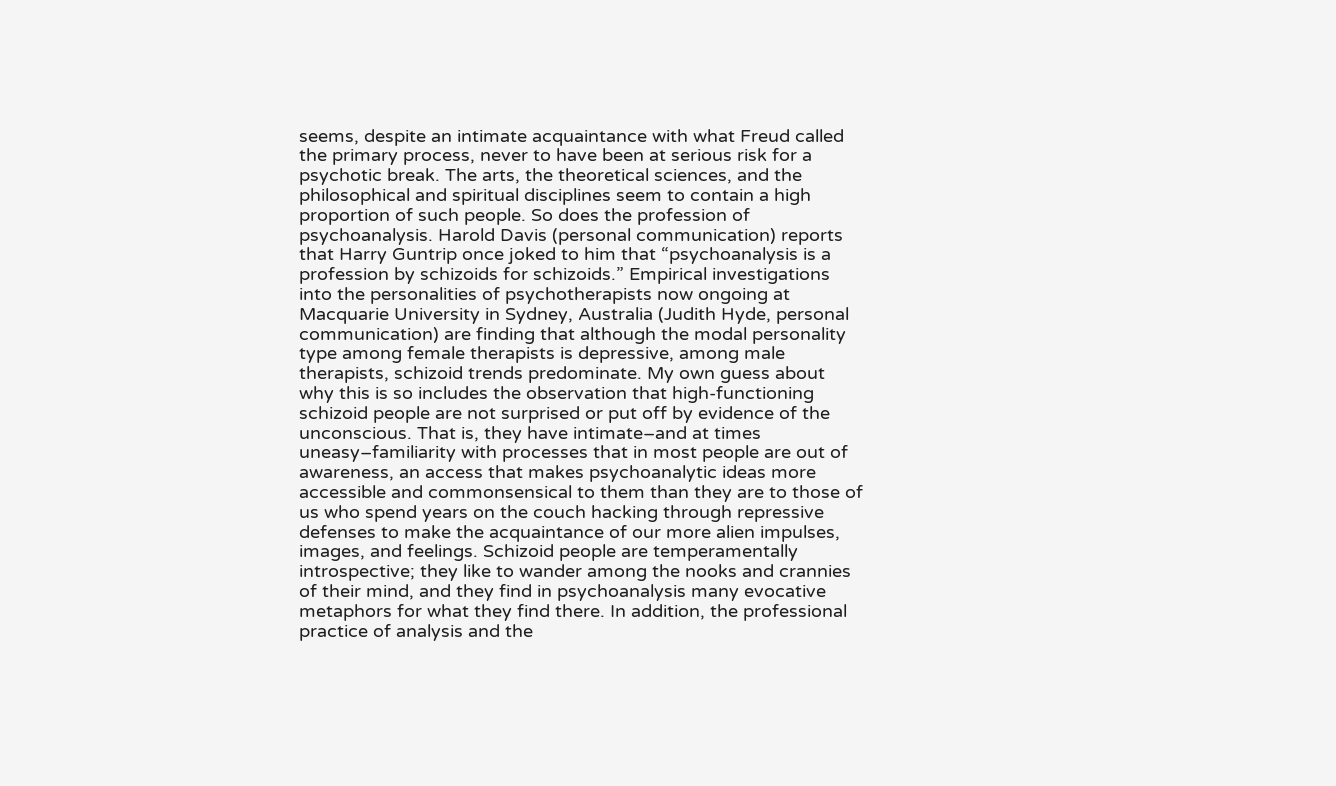seems, despite an intimate acquaintance with what Freud called the primary process, never to have been at serious risk for a psychotic break. The arts, the theoretical sciences, and the philosophical and spiritual disciplines seem to contain a high proportion of such people. So does the profession of psychoanalysis. Harold Davis (personal communication) reports that Harry Guntrip once joked to him that “psychoanalysis is a profession by schizoids for schizoids.” Empirical investigations into the personalities of psychotherapists now ongoing at Macquarie University in Sydney, Australia (Judith Hyde, personal communication) are finding that although the modal personality type among female therapists is depressive, among male therapists, schizoid trends predominate. My own guess about why this is so includes the observation that high-functioning schizoid people are not surprised or put off by evidence of the unconscious. That is, they have intimate–and at times uneasy–familiarity with processes that in most people are out of awareness, an access that makes psychoanalytic ideas more accessible and commonsensical to them than they are to those of us who spend years on the couch hacking through repressive defenses to make the acquaintance of our more alien impulses, images, and feelings. Schizoid people are temperamentally introspective; they like to wander among the nooks and crannies of their mind, and they find in psychoanalysis many evocative metaphors for what they find there. In addition, the professional practice of analysis and the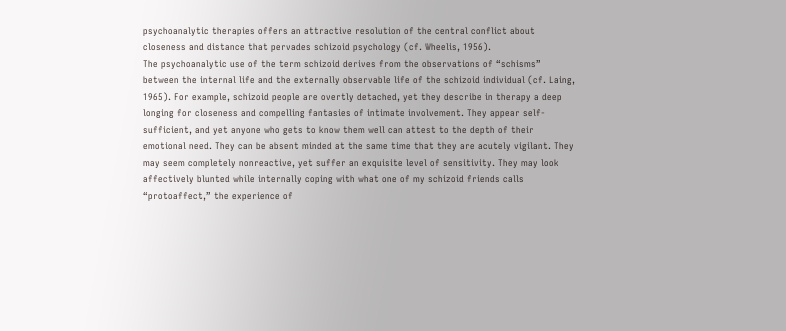psychoanalytic therapies offers an attractive resolution of the central conflict about closeness and distance that pervades schizoid psychology (cf. Wheelis, 1956).
The psychoanalytic use of the term schizoid derives from the observations of “schisms” between the internal life and the externally observable life of the schizoid individual (cf. Laing, 1965). For example, schizoid people are overtly detached, yet they describe in therapy a deep longing for closeness and compelling fantasies of intimate involvement. They appear self- sufficient, and yet anyone who gets to know them well can attest to the depth of their emotional need. They can be absent minded at the same time that they are acutely vigilant. They may seem completely nonreactive, yet suffer an exquisite level of sensitivity. They may look affectively blunted while internally coping with what one of my schizoid friends calls “protoaffect,” the experience of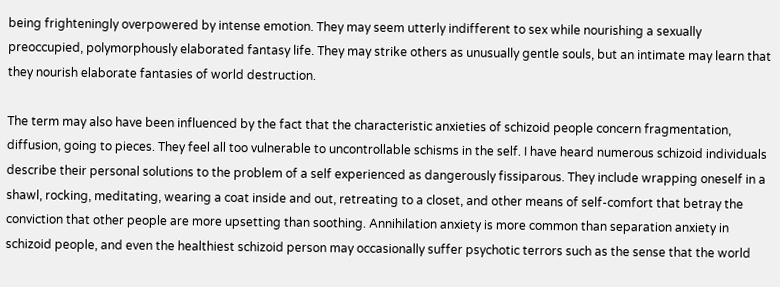being frighteningly overpowered by intense emotion. They may seem utterly indifferent to sex while nourishing a sexually preoccupied, polymorphously elaborated fantasy life. They may strike others as unusually gentle souls, but an intimate may learn that they nourish elaborate fantasies of world destruction.

The term may also have been influenced by the fact that the characteristic anxieties of schizoid people concern fragmentation, diffusion, going to pieces. They feel all too vulnerable to uncontrollable schisms in the self. I have heard numerous schizoid individuals describe their personal solutions to the problem of a self experienced as dangerously fissiparous. They include wrapping oneself in a shawl, rocking, meditating, wearing a coat inside and out, retreating to a closet, and other means of self-comfort that betray the conviction that other people are more upsetting than soothing. Annihilation anxiety is more common than separation anxiety in schizoid people, and even the healthiest schizoid person may occasionally suffer psychotic terrors such as the sense that the world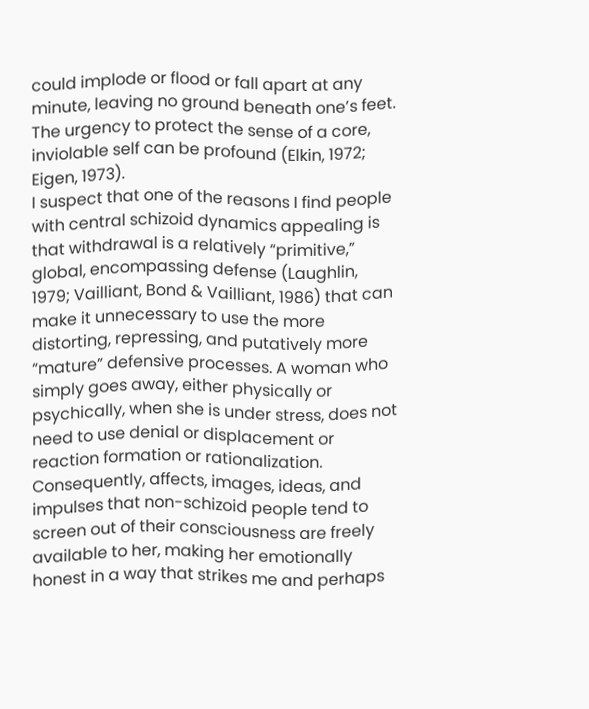could implode or flood or fall apart at any minute, leaving no ground beneath one’s feet. The urgency to protect the sense of a core, inviolable self can be profound (Elkin, 1972; Eigen, 1973).
I suspect that one of the reasons I find people with central schizoid dynamics appealing is that withdrawal is a relatively “primitive,” global, encompassing defense (Laughlin, 1979; Vailliant, Bond & Vailliant, 1986) that can make it unnecessary to use the more distorting, repressing, and putatively more “mature” defensive processes. A woman who simply goes away, either physically or psychically, when she is under stress, does not need to use denial or displacement or reaction formation or rationalization. Consequently, affects, images, ideas, and impulses that non-schizoid people tend to screen out of their consciousness are freely available to her, making her emotionally honest in a way that strikes me and perhaps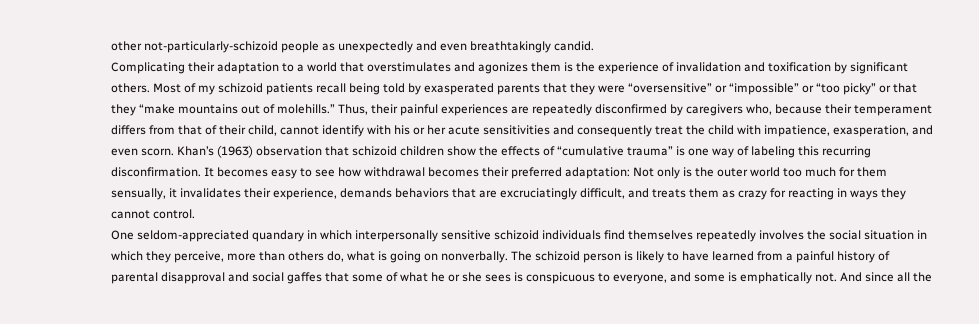other not-particularly-schizoid people as unexpectedly and even breathtakingly candid.
Complicating their adaptation to a world that overstimulates and agonizes them is the experience of invalidation and toxification by significant others. Most of my schizoid patients recall being told by exasperated parents that they were “oversensitive” or “impossible” or “too picky” or that they “make mountains out of molehills.” Thus, their painful experiences are repeatedly disconfirmed by caregivers who, because their temperament differs from that of their child, cannot identify with his or her acute sensitivities and consequently treat the child with impatience, exasperation, and even scorn. Khan’s (1963) observation that schizoid children show the effects of “cumulative trauma” is one way of labeling this recurring disconfirmation. It becomes easy to see how withdrawal becomes their preferred adaptation: Not only is the outer world too much for them sensually, it invalidates their experience, demands behaviors that are excruciatingly difficult, and treats them as crazy for reacting in ways they cannot control.
One seldom-appreciated quandary in which interpersonally sensitive schizoid individuals find themselves repeatedly involves the social situation in which they perceive, more than others do, what is going on nonverbally. The schizoid person is likely to have learned from a painful history of parental disapproval and social gaffes that some of what he or she sees is conspicuous to everyone, and some is emphatically not. And since all the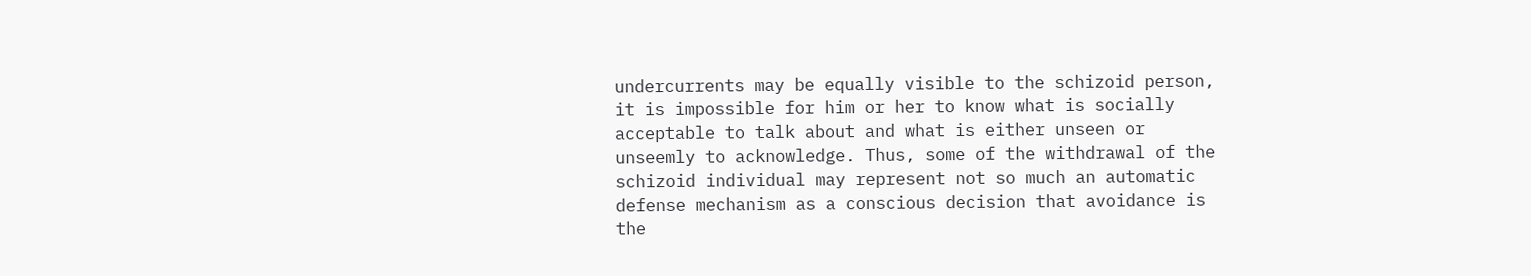undercurrents may be equally visible to the schizoid person, it is impossible for him or her to know what is socially acceptable to talk about and what is either unseen or unseemly to acknowledge. Thus, some of the withdrawal of the schizoid individual may represent not so much an automatic defense mechanism as a conscious decision that avoidance is the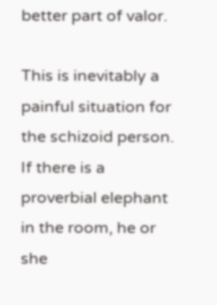better part of valor.

This is inevitably a painful situation for the schizoid person. If there is a proverbial elephant in the room, he or she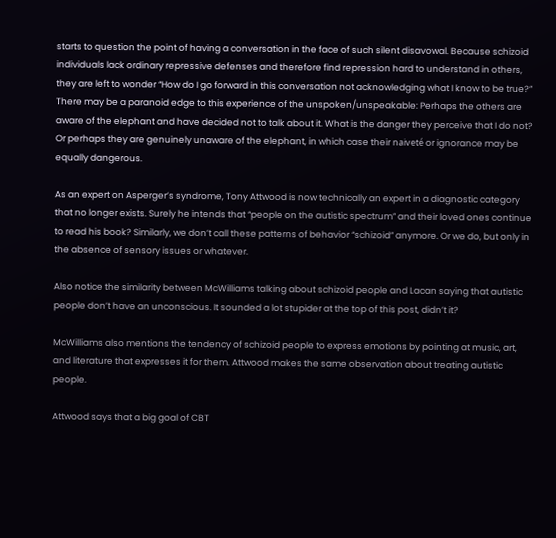starts to question the point of having a conversation in the face of such silent disavowal. Because schizoid individuals lack ordinary repressive defenses and therefore find repression hard to understand in others, they are left to wonder “How do I go forward in this conversation not acknowledging what I know to be true?” There may be a paranoid edge to this experience of the unspoken/unspeakable: Perhaps the others are aware of the elephant and have decided not to talk about it. What is the danger they perceive that I do not? Or perhaps they are genuinely unaware of the elephant, in which case their naiveté or ignorance may be equally dangerous.

As an expert on Asperger’s syndrome, Tony Attwood is now technically an expert in a diagnostic category that no longer exists. Surely he intends that “people on the autistic spectrum” and their loved ones continue to read his book? Similarly, we don’t call these patterns of behavior “schizoid” anymore. Or we do, but only in the absence of sensory issues or whatever.

Also notice the similarity between McWilliams talking about schizoid people and Lacan saying that autistic people don’t have an unconscious. It sounded a lot stupider at the top of this post, didn’t it?

McWilliams also mentions the tendency of schizoid people to express emotions by pointing at music, art, and literature that expresses it for them. Attwood makes the same observation about treating autistic people.

Attwood says that a big goal of CBT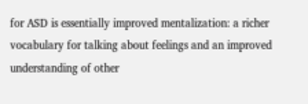for ASD is essentially improved mentalization: a richer vocabulary for talking about feelings and an improved understanding of other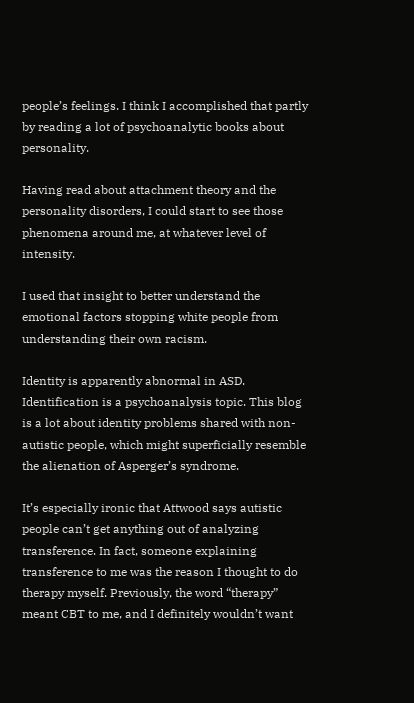people’s feelings. I think I accomplished that partly by reading a lot of psychoanalytic books about personality.

Having read about attachment theory and the personality disorders, I could start to see those phenomena around me, at whatever level of intensity.

I used that insight to better understand the emotional factors stopping white people from understanding their own racism.

Identity is apparently abnormal in ASD. Identification is a psychoanalysis topic. This blog is a lot about identity problems shared with non-autistic people, which might superficially resemble the alienation of Asperger’s syndrome.

It’s especially ironic that Attwood says autistic people can’t get anything out of analyzing transference. In fact, someone explaining transference to me was the reason I thought to do therapy myself. Previously, the word “therapy” meant CBT to me, and I definitely wouldn’t want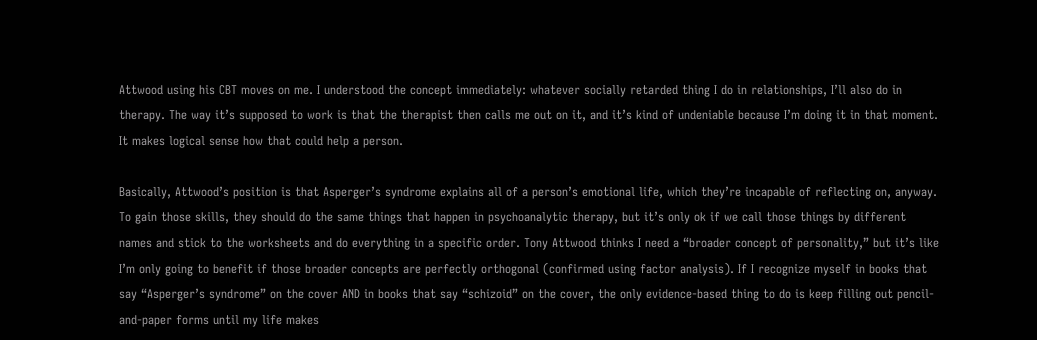Attwood using his CBT moves on me. I understood the concept immediately: whatever socially retarded thing I do in relationships, I’ll also do in therapy. The way it’s supposed to work is that the therapist then calls me out on it, and it’s kind of undeniable because I’m doing it in that moment. It makes logical sense how that could help a person.

Basically, Attwood’s position is that Asperger’s syndrome explains all of a person’s emotional life, which they’re incapable of reflecting on, anyway. To gain those skills, they should do the same things that happen in psychoanalytic therapy, but it’s only ok if we call those things by different names and stick to the worksheets and do everything in a specific order. Tony Attwood thinks I need a “broader concept of personality,” but it’s like I’m only going to benefit if those broader concepts are perfectly orthogonal (confirmed using factor analysis). If I recognize myself in books that say “Asperger’s syndrome” on the cover AND in books that say “schizoid” on the cover, the only evidence-based thing to do is keep filling out pencil-and-paper forms until my life makes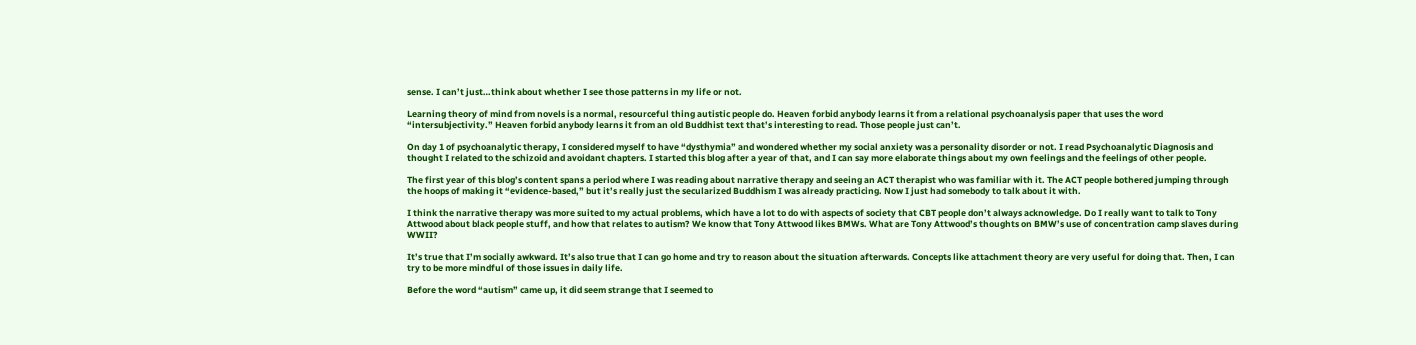sense. I can’t just…think about whether I see those patterns in my life or not.

Learning theory of mind from novels is a normal, resourceful thing autistic people do. Heaven forbid anybody learns it from a relational psychoanalysis paper that uses the word “intersubjectivity.” Heaven forbid anybody learns it from an old Buddhist text that’s interesting to read. Those people just can’t.

On day 1 of psychoanalytic therapy, I considered myself to have “dysthymia” and wondered whether my social anxiety was a personality disorder or not. I read Psychoanalytic Diagnosis and thought I related to the schizoid and avoidant chapters. I started this blog after a year of that, and I can say more elaborate things about my own feelings and the feelings of other people.

The first year of this blog’s content spans a period where I was reading about narrative therapy and seeing an ACT therapist who was familiar with it. The ACT people bothered jumping through the hoops of making it “evidence-based,” but it’s really just the secularized Buddhism I was already practicing. Now I just had somebody to talk about it with.

I think the narrative therapy was more suited to my actual problems, which have a lot to do with aspects of society that CBT people don’t always acknowledge. Do I really want to talk to Tony Attwood about black people stuff, and how that relates to autism? We know that Tony Attwood likes BMWs. What are Tony Attwood’s thoughts on BMW’s use of concentration camp slaves during WWII?

It’s true that I’m socially awkward. It’s also true that I can go home and try to reason about the situation afterwards. Concepts like attachment theory are very useful for doing that. Then, I can try to be more mindful of those issues in daily life.

Before the word “autism” came up, it did seem strange that I seemed to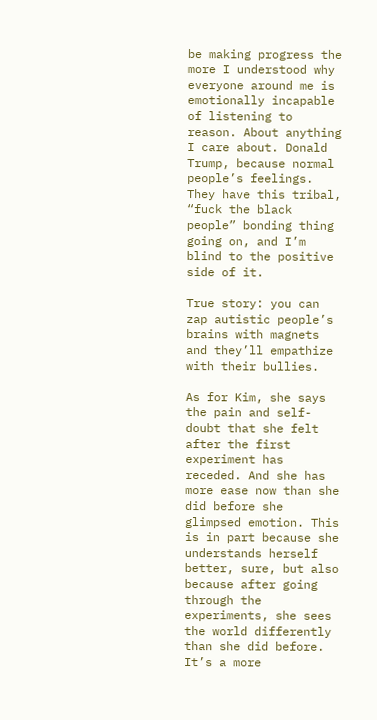be making progress the more I understood why everyone around me is emotionally incapable of listening to reason. About anything I care about. Donald Trump, because normal people’s feelings. They have this tribal, “fuck the black people” bonding thing going on, and I’m blind to the positive side of it.

True story: you can zap autistic people’s brains with magnets and they’ll empathize with their bullies.

As for Kim, she says the pain and self-doubt that she felt after the first experiment has receded. And she has more ease now than she did before she glimpsed emotion. This is in part because she understands herself better, sure, but also because after going through the experiments, she sees the world differently than she did before. It’s a more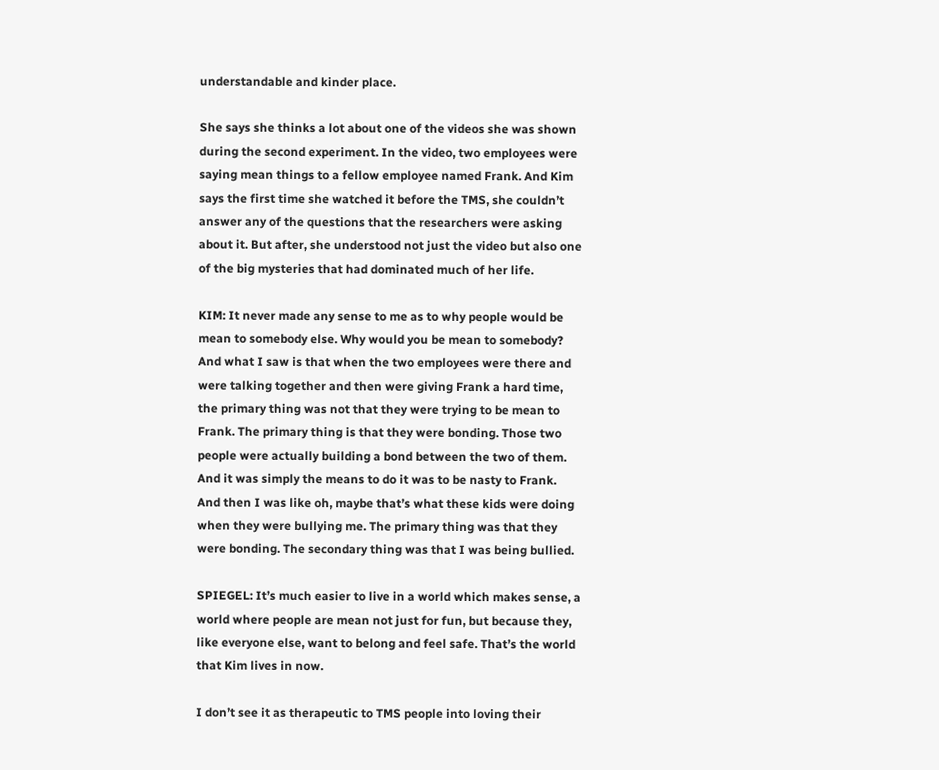understandable and kinder place.

She says she thinks a lot about one of the videos she was shown during the second experiment. In the video, two employees were saying mean things to a fellow employee named Frank. And Kim says the first time she watched it before the TMS, she couldn’t answer any of the questions that the researchers were asking about it. But after, she understood not just the video but also one of the big mysteries that had dominated much of her life.

KIM: It never made any sense to me as to why people would be mean to somebody else. Why would you be mean to somebody? And what I saw is that when the two employees were there and were talking together and then were giving Frank a hard time, the primary thing was not that they were trying to be mean to Frank. The primary thing is that they were bonding. Those two people were actually building a bond between the two of them. And it was simply the means to do it was to be nasty to Frank. And then I was like oh, maybe that’s what these kids were doing when they were bullying me. The primary thing was that they were bonding. The secondary thing was that I was being bullied.

SPIEGEL: It’s much easier to live in a world which makes sense, a world where people are mean not just for fun, but because they, like everyone else, want to belong and feel safe. That’s the world that Kim lives in now.

I don’t see it as therapeutic to TMS people into loving their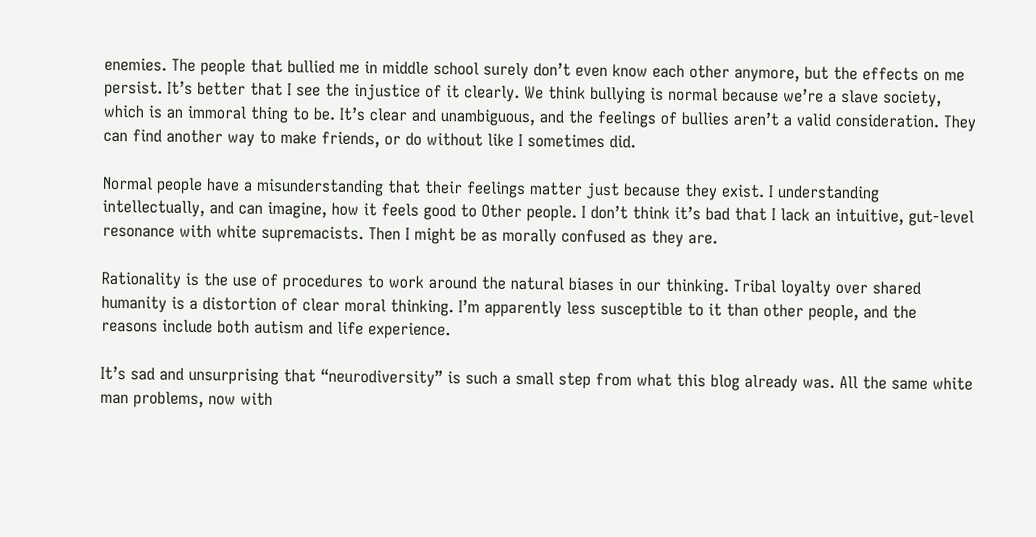enemies. The people that bullied me in middle school surely don’t even know each other anymore, but the effects on me persist. It’s better that I see the injustice of it clearly. We think bullying is normal because we’re a slave society, which is an immoral thing to be. It’s clear and unambiguous, and the feelings of bullies aren’t a valid consideration. They can find another way to make friends, or do without like I sometimes did.

Normal people have a misunderstanding that their feelings matter just because they exist. I understanding intellectually, and can imagine, how it feels good to Other people. I don’t think it’s bad that I lack an intuitive, gut-level resonance with white supremacists. Then I might be as morally confused as they are.

Rationality is the use of procedures to work around the natural biases in our thinking. Tribal loyalty over shared humanity is a distortion of clear moral thinking. I’m apparently less susceptible to it than other people, and the reasons include both autism and life experience.

It’s sad and unsurprising that “neurodiversity” is such a small step from what this blog already was. All the same white man problems, now with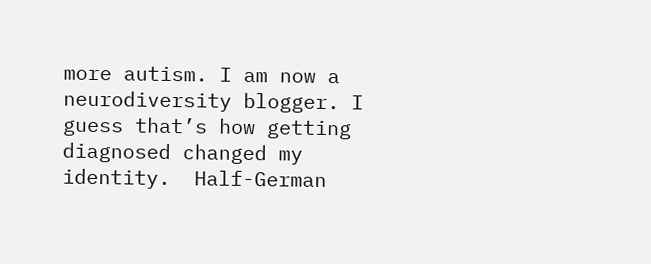more autism. I am now a neurodiversity blogger. I guess that’s how getting diagnosed changed my identity.  Half-German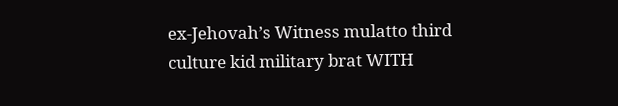ex-Jehovah’s Witness mulatto third culture kid military brat WITH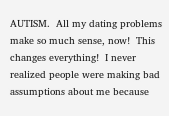AUTISM.  All my dating problems make so much sense, now!  This changes everything!  I never realized people were making bad assumptions about me because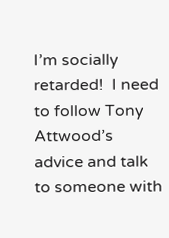I’m socially retarded!  I need to follow Tony Attwood’s advice and talk to someone with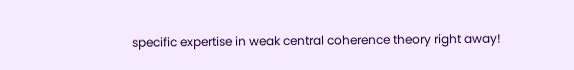specific expertise in weak central coherence theory right away!